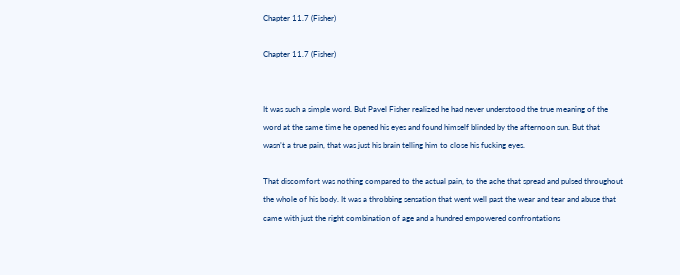Chapter 11.7 (Fisher)

Chapter 11.7 (Fisher)


It was such a simple word. But Pavel Fisher realized he had never understood the true meaning of the word at the same time he opened his eyes and found himself blinded by the afternoon sun. But that wasn’t a true pain, that was just his brain telling him to close his fucking eyes.

That discomfort was nothing compared to the actual pain, to the ache that spread and pulsed throughout the whole of his body. It was a throbbing sensation that went well past the wear and tear and abuse that came with just the right combination of age and a hundred empowered confrontations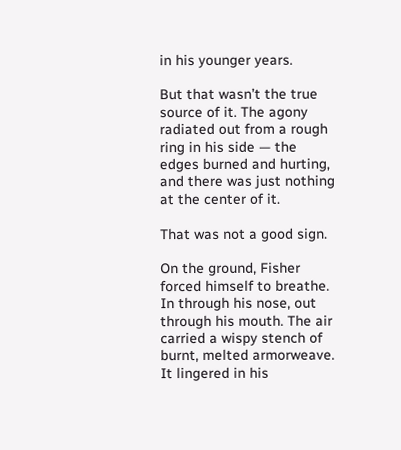in his younger years.

But that wasn’t the true source of it. The agony radiated out from a rough ring in his side — the edges burned and hurting, and there was just nothing at the center of it.

That was not a good sign.

On the ground, Fisher forced himself to breathe. In through his nose, out through his mouth. The air carried a wispy stench of burnt, melted armorweave. It lingered in his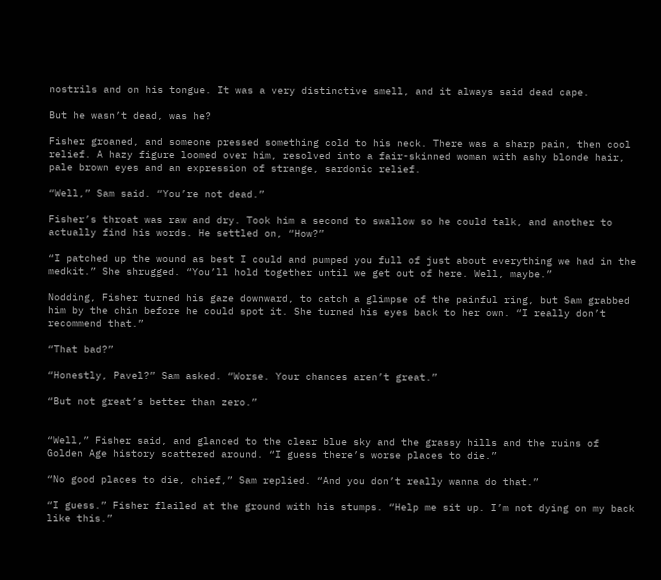nostrils and on his tongue. It was a very distinctive smell, and it always said dead cape.

But he wasn’t dead, was he?

Fisher groaned, and someone pressed something cold to his neck. There was a sharp pain, then cool relief. A hazy figure loomed over him, resolved into a fair-skinned woman with ashy blonde hair, pale brown eyes and an expression of strange, sardonic relief.

“Well,” Sam said. “You’re not dead.”

Fisher’s throat was raw and dry. Took him a second to swallow so he could talk, and another to actually find his words. He settled on, “How?”

“I patched up the wound as best I could and pumped you full of just about everything we had in the medkit.” She shrugged. “You’ll hold together until we get out of here. Well, maybe.”

Nodding, Fisher turned his gaze downward, to catch a glimpse of the painful ring, but Sam grabbed him by the chin before he could spot it. She turned his eyes back to her own. “I really don’t recommend that.”

“That bad?”

“Honestly, Pavel?” Sam asked. “Worse. Your chances aren’t great.”

“But not great’s better than zero.”


“Well,” Fisher said, and glanced to the clear blue sky and the grassy hills and the ruins of Golden Age history scattered around. “I guess there’s worse places to die.”

“No good places to die, chief,” Sam replied. “And you don’t really wanna do that.”

“I guess.” Fisher flailed at the ground with his stumps. “Help me sit up. I’m not dying on my back like this.”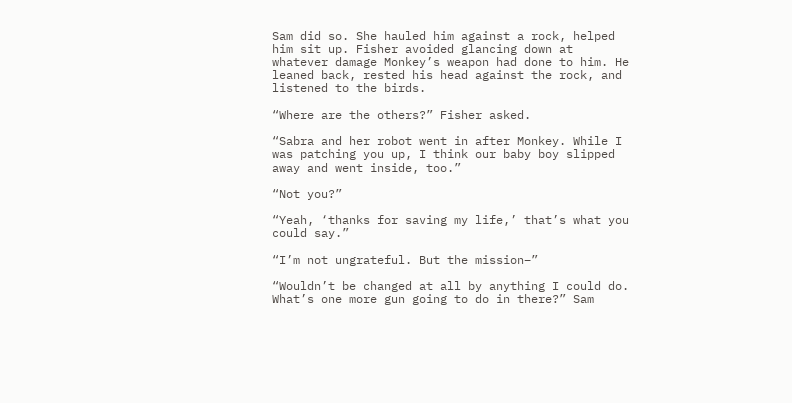Sam did so. She hauled him against a rock, helped him sit up. Fisher avoided glancing down at whatever damage Monkey’s weapon had done to him. He leaned back, rested his head against the rock, and listened to the birds.

“Where are the others?” Fisher asked.

“Sabra and her robot went in after Monkey. While I was patching you up, I think our baby boy slipped away and went inside, too.”

“Not you?”

“Yeah, ‘thanks for saving my life,’ that’s what you could say.”

“I’m not ungrateful. But the mission–”

“Wouldn’t be changed at all by anything I could do. What’s one more gun going to do in there?” Sam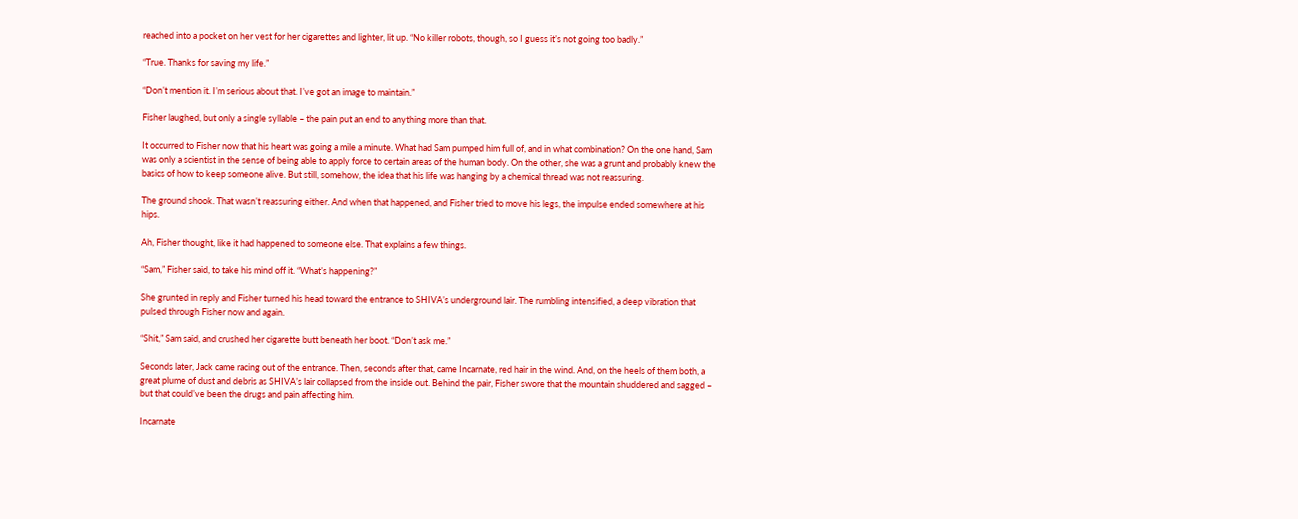reached into a pocket on her vest for her cigarettes and lighter, lit up. “No killer robots, though, so I guess it’s not going too badly.”

“True. Thanks for saving my life.”

“Don’t mention it. I’m serious about that. I’ve got an image to maintain.”

Fisher laughed, but only a single syllable – the pain put an end to anything more than that.

It occurred to Fisher now that his heart was going a mile a minute. What had Sam pumped him full of, and in what combination? On the one hand, Sam was only a scientist in the sense of being able to apply force to certain areas of the human body. On the other, she was a grunt and probably knew the basics of how to keep someone alive. But still, somehow, the idea that his life was hanging by a chemical thread was not reassuring.

The ground shook. That wasn’t reassuring either. And when that happened, and Fisher tried to move his legs, the impulse ended somewhere at his hips.

Ah, Fisher thought, like it had happened to someone else. That explains a few things.

“Sam,” Fisher said, to take his mind off it. “What’s happening?”

She grunted in reply and Fisher turned his head toward the entrance to SHIVA’s underground lair. The rumbling intensified, a deep vibration that pulsed through Fisher now and again.

“Shit,” Sam said, and crushed her cigarette butt beneath her boot. “Don’t ask me.”

Seconds later, Jack came racing out of the entrance. Then, seconds after that, came Incarnate, red hair in the wind. And, on the heels of them both, a great plume of dust and debris as SHIVA’s lair collapsed from the inside out. Behind the pair, Fisher swore that the mountain shuddered and sagged – but that could’ve been the drugs and pain affecting him.

Incarnate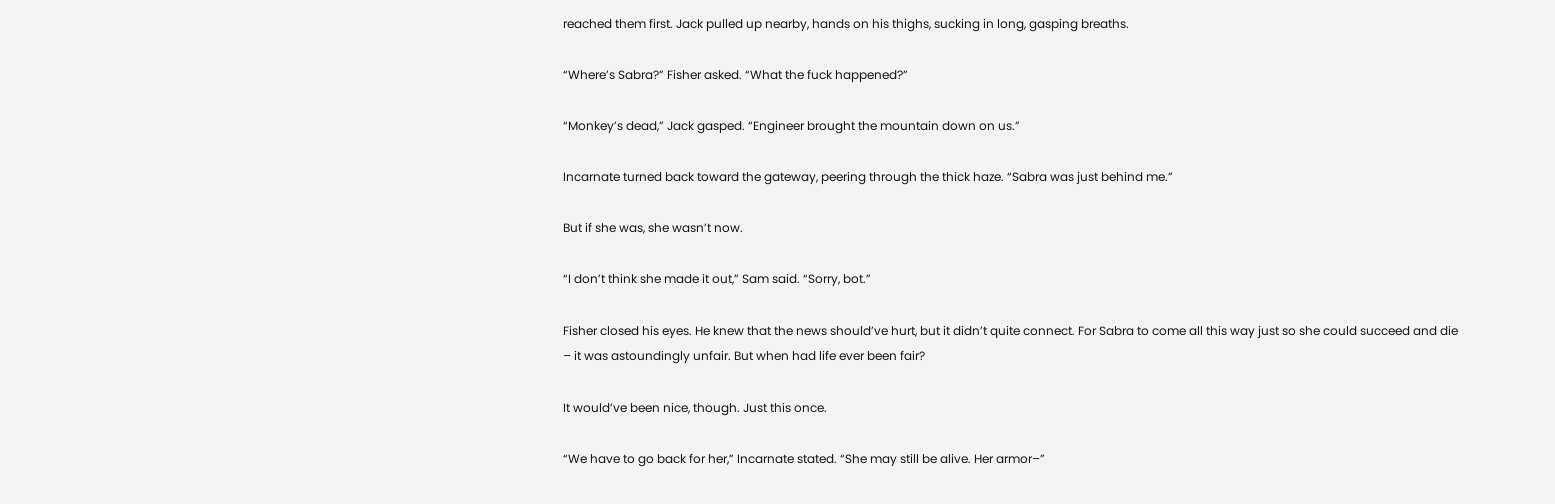reached them first. Jack pulled up nearby, hands on his thighs, sucking in long, gasping breaths.

“Where’s Sabra?” Fisher asked. “What the fuck happened?”

“Monkey’s dead,” Jack gasped. “Engineer brought the mountain down on us.”

Incarnate turned back toward the gateway, peering through the thick haze. “Sabra was just behind me.”

But if she was, she wasn’t now.

“I don’t think she made it out,” Sam said. “Sorry, bot.”

Fisher closed his eyes. He knew that the news should’ve hurt, but it didn’t quite connect. For Sabra to come all this way just so she could succeed and die – it was astoundingly unfair. But when had life ever been fair?

It would’ve been nice, though. Just this once.

“We have to go back for her,” Incarnate stated. “She may still be alive. Her armor–”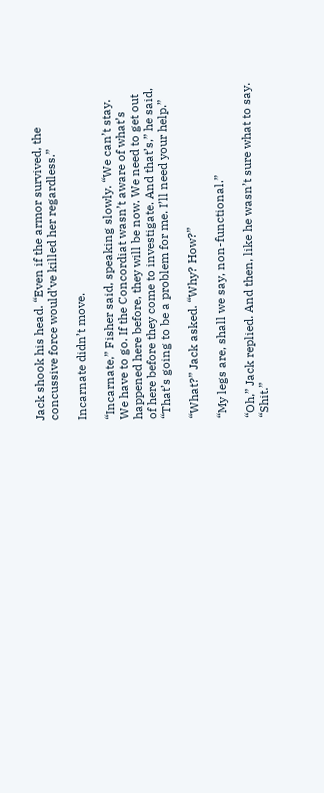Jack shook his head. “Even if the armor survived, the concussive force would’ve killed her regardless.”

Incarnate didn’t move.

“Incarnate,” Fisher said, speaking slowly. “We can’t stay. We have to go. If the Concordiat wasn’t aware of what’s happened here before, they will be now. We need to get out of here before they come to investigate. And that’s,” he said, “That’s going to be a problem for me. I’ll need your help.”

“What?” Jack asked. “Why? How?”

“My legs are, shall we say, non-functional.”

“Oh,” Jack replied. And then, like he wasn’t sure what to say. “Shit.”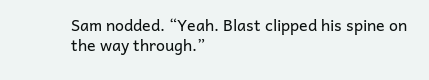Sam nodded. “Yeah. Blast clipped his spine on the way through.”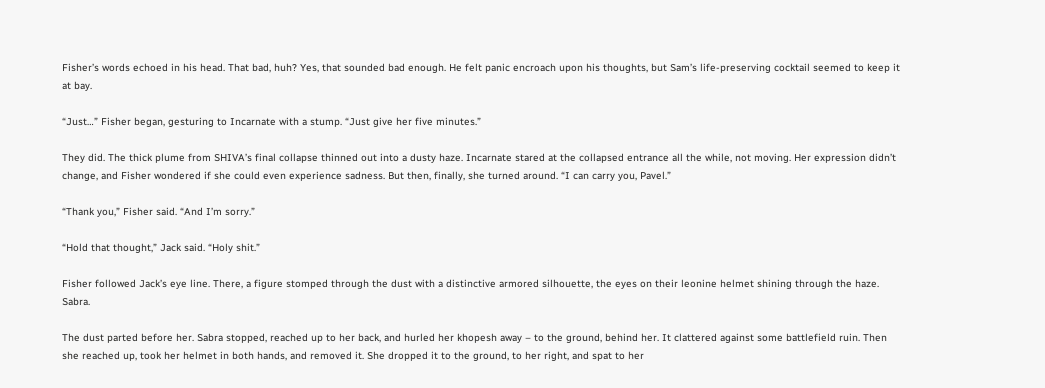Fisher’s words echoed in his head. That bad, huh? Yes, that sounded bad enough. He felt panic encroach upon his thoughts, but Sam’s life-preserving cocktail seemed to keep it at bay.

“Just…” Fisher began, gesturing to Incarnate with a stump. “Just give her five minutes.”

They did. The thick plume from SHIVA’s final collapse thinned out into a dusty haze. Incarnate stared at the collapsed entrance all the while, not moving. Her expression didn’t change, and Fisher wondered if she could even experience sadness. But then, finally, she turned around. “I can carry you, Pavel.”

“Thank you,” Fisher said. “And I’m sorry.”

“Hold that thought,” Jack said. “Holy shit.”

Fisher followed Jack’s eye line. There, a figure stomped through the dust with a distinctive armored silhouette, the eyes on their leonine helmet shining through the haze. Sabra.

The dust parted before her. Sabra stopped, reached up to her back, and hurled her khopesh away – to the ground, behind her. It clattered against some battlefield ruin. Then she reached up, took her helmet in both hands, and removed it. She dropped it to the ground, to her right, and spat to her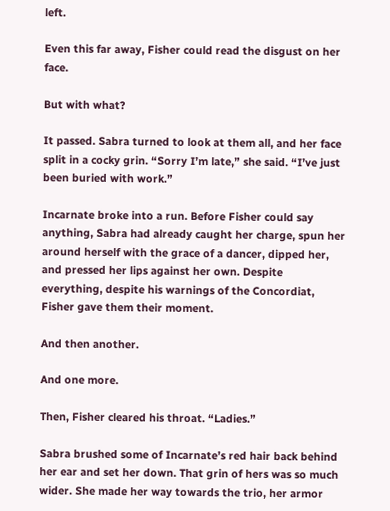left.

Even this far away, Fisher could read the disgust on her face.

But with what?

It passed. Sabra turned to look at them all, and her face split in a cocky grin. “Sorry I’m late,” she said. “I’ve just been buried with work.”

Incarnate broke into a run. Before Fisher could say anything, Sabra had already caught her charge, spun her around herself with the grace of a dancer, dipped her, and pressed her lips against her own. Despite everything, despite his warnings of the Concordiat, Fisher gave them their moment.

And then another.

And one more.

Then, Fisher cleared his throat. “Ladies.”

Sabra brushed some of Incarnate’s red hair back behind her ear and set her down. That grin of hers was so much wider. She made her way towards the trio, her armor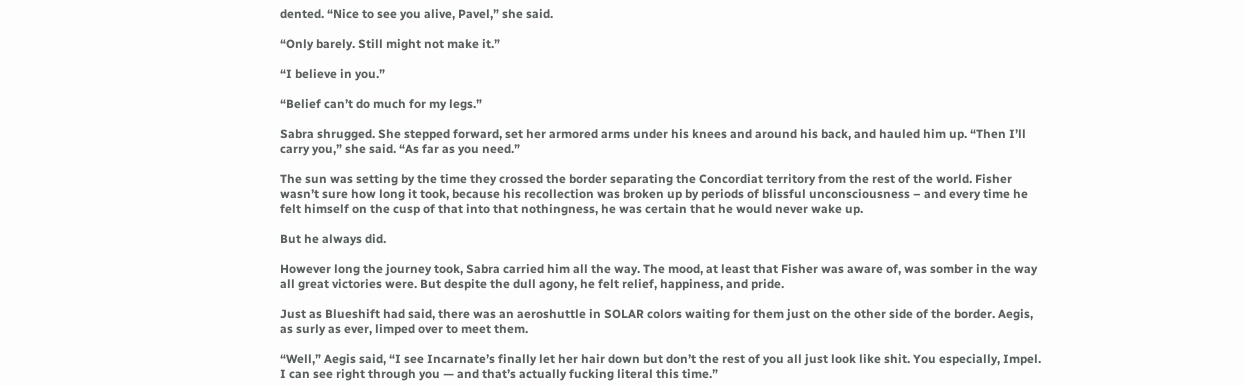dented. “Nice to see you alive, Pavel,” she said.

“Only barely. Still might not make it.”

“I believe in you.”

“Belief can’t do much for my legs.”

Sabra shrugged. She stepped forward, set her armored arms under his knees and around his back, and hauled him up. “Then I’ll carry you,” she said. “As far as you need.”

The sun was setting by the time they crossed the border separating the Concordiat territory from the rest of the world. Fisher wasn’t sure how long it took, because his recollection was broken up by periods of blissful unconsciousness – and every time he felt himself on the cusp of that into that nothingness, he was certain that he would never wake up.

But he always did.

However long the journey took, Sabra carried him all the way. The mood, at least that Fisher was aware of, was somber in the way all great victories were. But despite the dull agony, he felt relief, happiness, and pride.

Just as Blueshift had said, there was an aeroshuttle in SOLAR colors waiting for them just on the other side of the border. Aegis, as surly as ever, limped over to meet them.

“Well,” Aegis said, “I see Incarnate’s finally let her hair down but don’t the rest of you all just look like shit. You especially, Impel. I can see right through you — and that’s actually fucking literal this time.”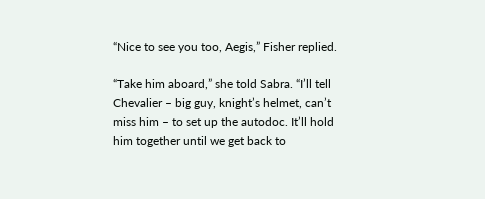“Nice to see you too, Aegis,” Fisher replied.

“Take him aboard,” she told Sabra. “I’ll tell Chevalier – big guy, knight’s helmet, can’t miss him – to set up the autodoc. It’ll hold him together until we get back to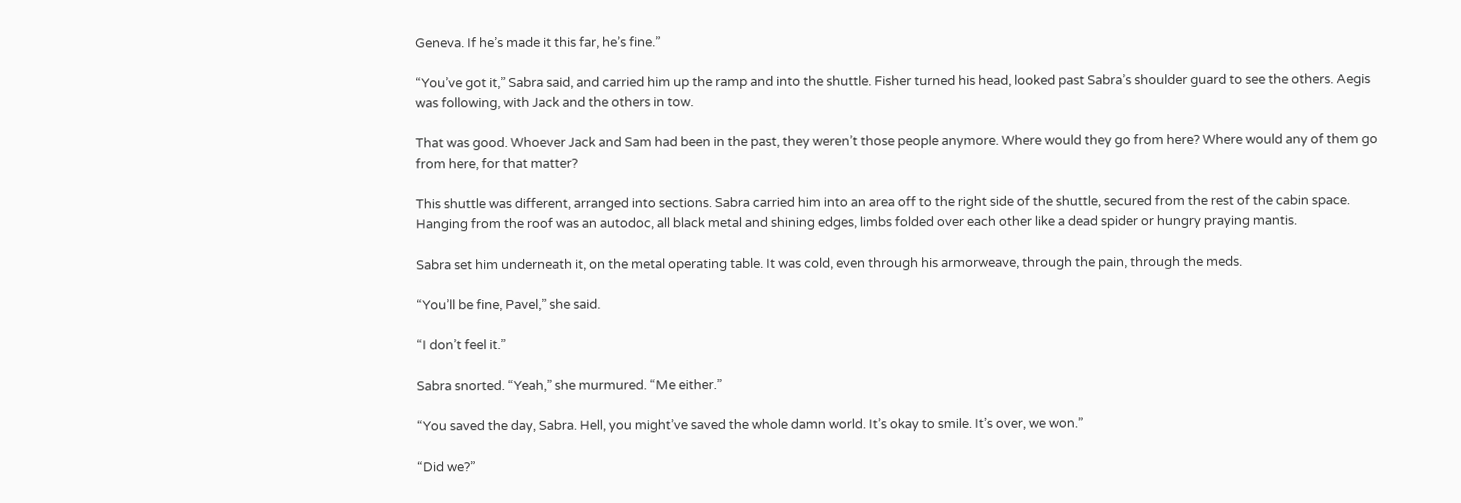Geneva. If he’s made it this far, he’s fine.”

“You’ve got it,” Sabra said, and carried him up the ramp and into the shuttle. Fisher turned his head, looked past Sabra’s shoulder guard to see the others. Aegis was following, with Jack and the others in tow.

That was good. Whoever Jack and Sam had been in the past, they weren’t those people anymore. Where would they go from here? Where would any of them go from here, for that matter?

This shuttle was different, arranged into sections. Sabra carried him into an area off to the right side of the shuttle, secured from the rest of the cabin space. Hanging from the roof was an autodoc, all black metal and shining edges, limbs folded over each other like a dead spider or hungry praying mantis.

Sabra set him underneath it, on the metal operating table. It was cold, even through his armorweave, through the pain, through the meds.

“You’ll be fine, Pavel,” she said.

“I don’t feel it.”

Sabra snorted. “Yeah,” she murmured. “Me either.”

“You saved the day, Sabra. Hell, you might’ve saved the whole damn world. It’s okay to smile. It’s over, we won.”

“Did we?”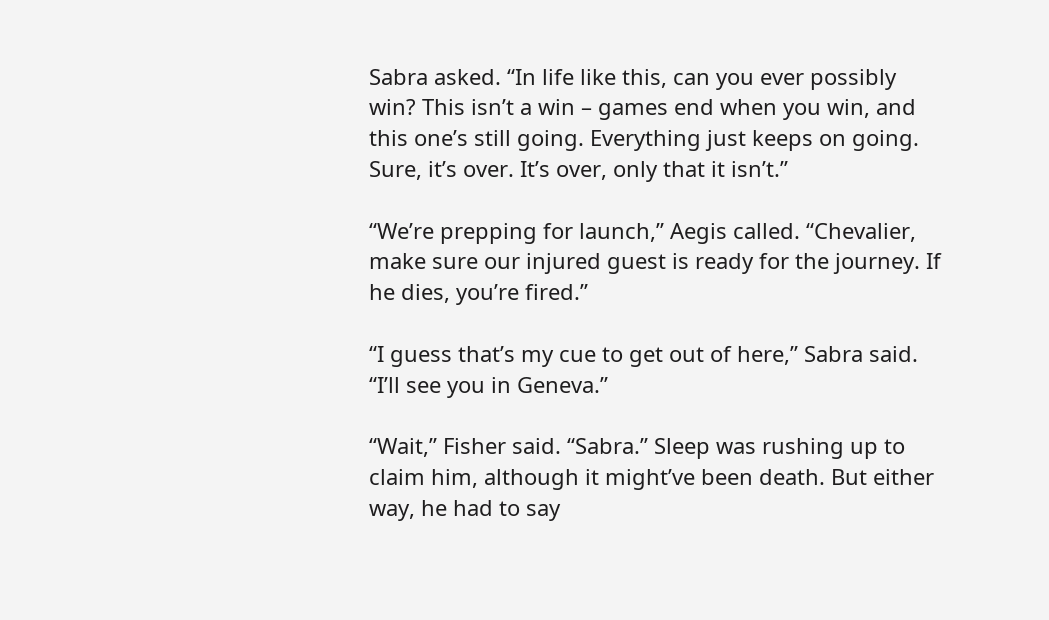Sabra asked. “In life like this, can you ever possibly win? This isn’t a win – games end when you win, and this one’s still going. Everything just keeps on going. Sure, it’s over. It’s over, only that it isn’t.”

“We’re prepping for launch,” Aegis called. “Chevalier, make sure our injured guest is ready for the journey. If he dies, you’re fired.”

“I guess that’s my cue to get out of here,” Sabra said. “I’ll see you in Geneva.”

“Wait,” Fisher said. “Sabra.” Sleep was rushing up to claim him, although it might’ve been death. But either way, he had to say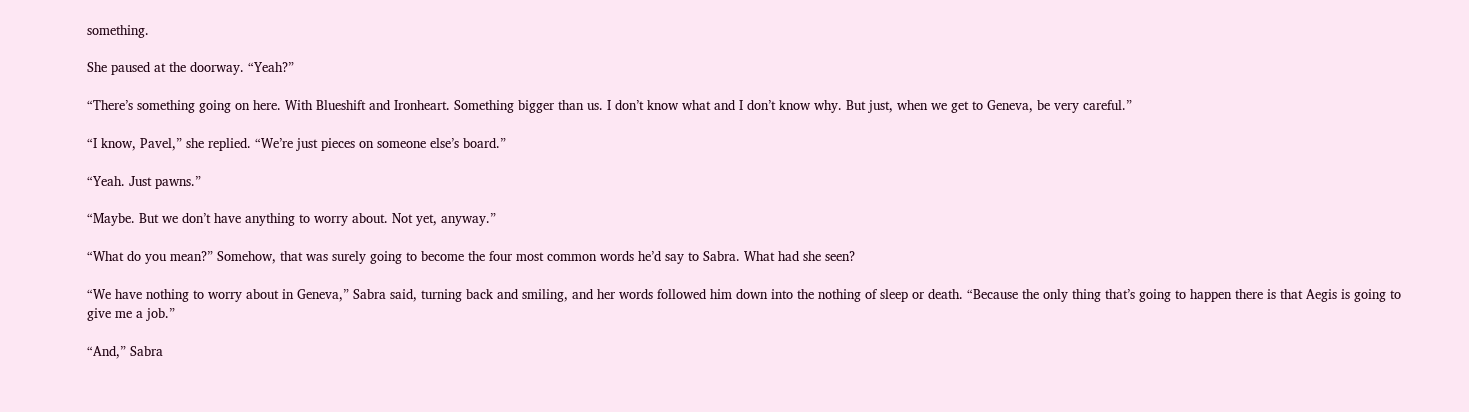something.

She paused at the doorway. “Yeah?”

“There’s something going on here. With Blueshift and Ironheart. Something bigger than us. I don’t know what and I don’t know why. But just, when we get to Geneva, be very careful.”

“I know, Pavel,” she replied. “We’re just pieces on someone else’s board.”

“Yeah. Just pawns.”

“Maybe. But we don’t have anything to worry about. Not yet, anyway.”

“What do you mean?” Somehow, that was surely going to become the four most common words he’d say to Sabra. What had she seen?

“We have nothing to worry about in Geneva,” Sabra said, turning back and smiling, and her words followed him down into the nothing of sleep or death. “Because the only thing that’s going to happen there is that Aegis is going to give me a job.”

“And,” Sabra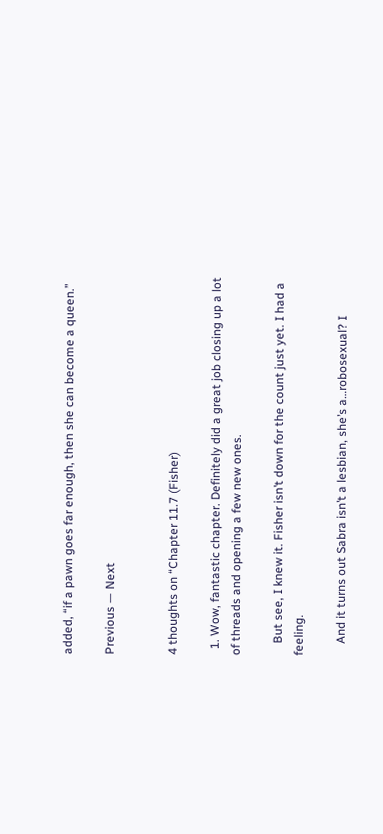added, “if a pawn goes far enough, then she can become a queen.”

Previous — Next


4 thoughts on “Chapter 11.7 (Fisher)

  1. Wow, fantastic chapter. Definitely did a great job closing up a lot of threads and opening a few new ones.

    But see, I knew it. Fisher isn’t down for the count just yet. I had a feeling.

    And it turns out Sabra isn’t a lesbian, she’s a…robosexual? I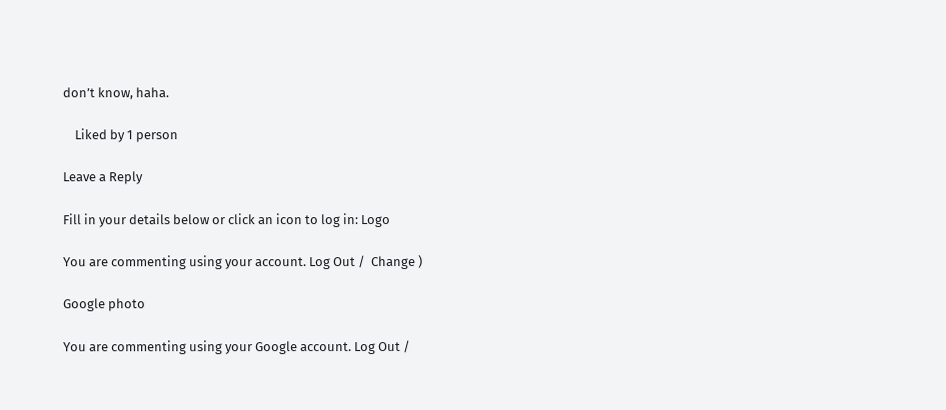don’t know, haha.

    Liked by 1 person

Leave a Reply

Fill in your details below or click an icon to log in: Logo

You are commenting using your account. Log Out /  Change )

Google photo

You are commenting using your Google account. Log Out /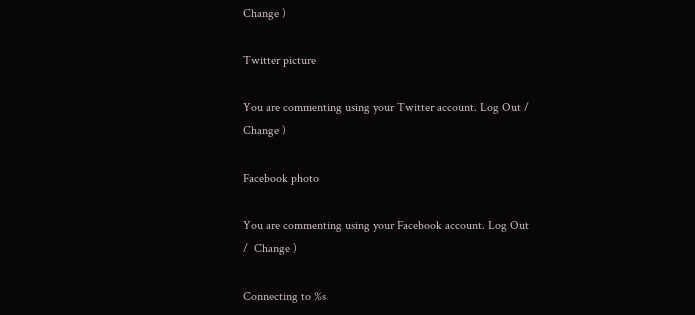Change )

Twitter picture

You are commenting using your Twitter account. Log Out /  Change )

Facebook photo

You are commenting using your Facebook account. Log Out /  Change )

Connecting to %s